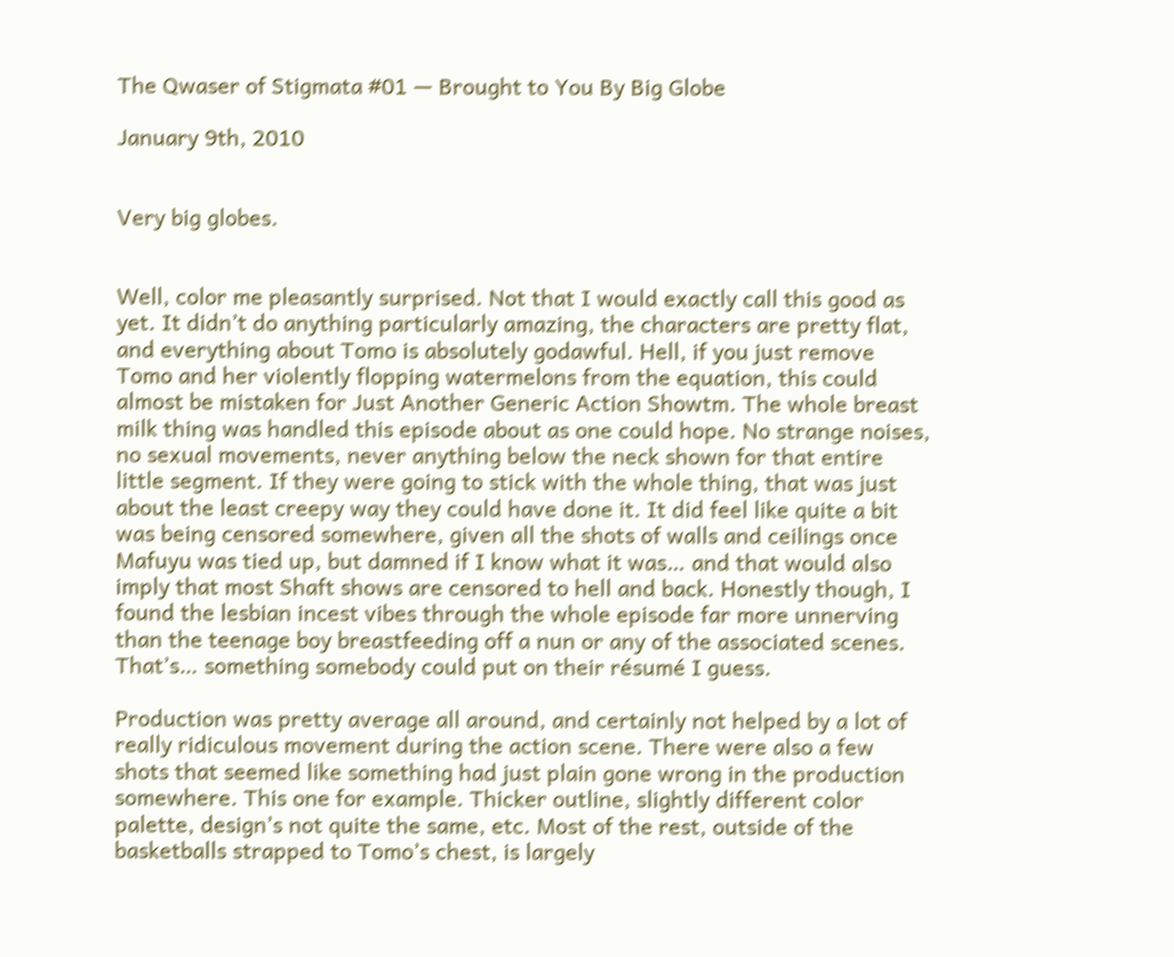The Qwaser of Stigmata #01 — Brought to You By Big Globe

January 9th, 2010


Very big globes.


Well, color me pleasantly surprised. Not that I would exactly call this good as yet. It didn’t do anything particularly amazing, the characters are pretty flat, and everything about Tomo is absolutely godawful. Hell, if you just remove Tomo and her violently flopping watermelons from the equation, this could almost be mistaken for Just Another Generic Action Showtm. The whole breast milk thing was handled this episode about as one could hope. No strange noises, no sexual movements, never anything below the neck shown for that entire little segment. If they were going to stick with the whole thing, that was just about the least creepy way they could have done it. It did feel like quite a bit was being censored somewhere, given all the shots of walls and ceilings once Mafuyu was tied up, but damned if I know what it was… and that would also imply that most Shaft shows are censored to hell and back. Honestly though, I found the lesbian incest vibes through the whole episode far more unnerving than the teenage boy breastfeeding off a nun or any of the associated scenes. That’s… something somebody could put on their résumé I guess.

Production was pretty average all around, and certainly not helped by a lot of really ridiculous movement during the action scene. There were also a few shots that seemed like something had just plain gone wrong in the production somewhere. This one for example. Thicker outline, slightly different color palette, design’s not quite the same, etc. Most of the rest, outside of the basketballs strapped to Tomo’s chest, is largely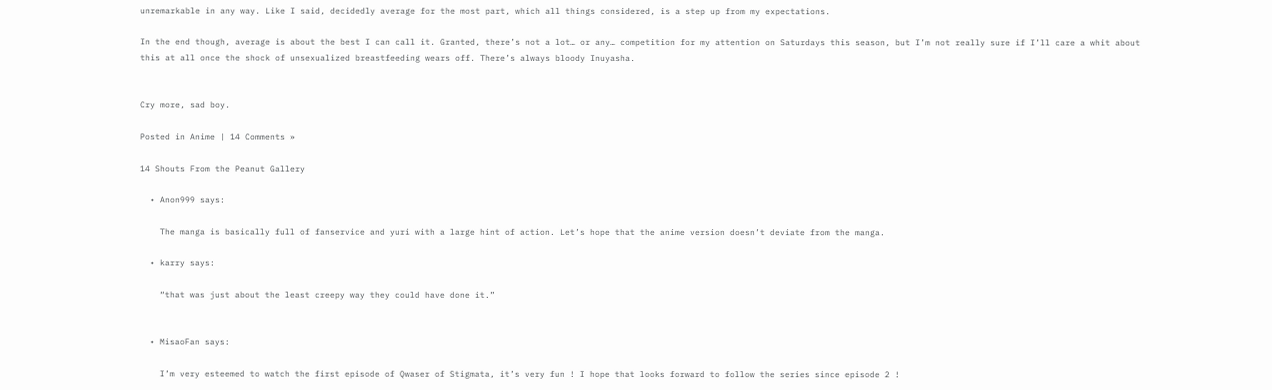unremarkable in any way. Like I said, decidedly average for the most part, which all things considered, is a step up from my expectations.

In the end though, average is about the best I can call it. Granted, there’s not a lot… or any… competition for my attention on Saturdays this season, but I’m not really sure if I’ll care a whit about this at all once the shock of unsexualized breastfeeding wears off. There’s always bloody Inuyasha.


Cry more, sad boy.

Posted in Anime | 14 Comments »

14 Shouts From the Peanut Gallery

  • Anon999 says:

    The manga is basically full of fanservice and yuri with a large hint of action. Let’s hope that the anime version doesn’t deviate from the manga.

  • karry says:

    “that was just about the least creepy way they could have done it.”


  • MisaoFan says:

    I’m very esteemed to watch the first episode of Qwaser of Stigmata, it’s very fun ! I hope that looks forward to follow the series since episode 2 !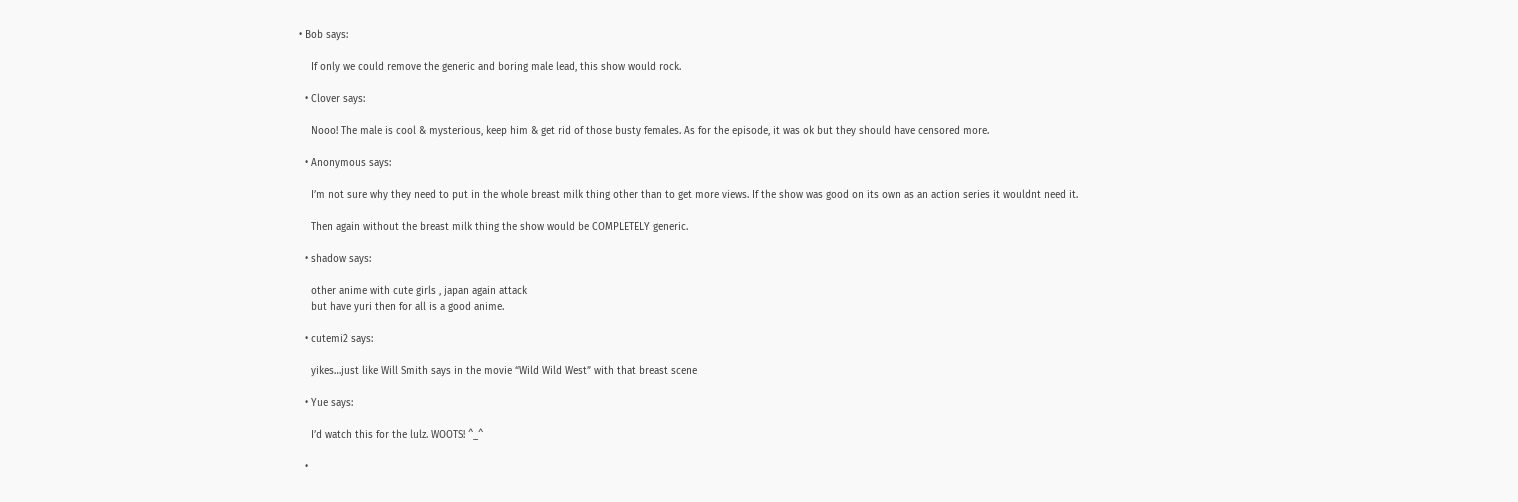• Bob says:

    If only we could remove the generic and boring male lead, this show would rock.

  • Clover says:

    Nooo! The male is cool & mysterious, keep him & get rid of those busty females. As for the episode, it was ok but they should have censored more.

  • Anonymous says:

    I’m not sure why they need to put in the whole breast milk thing other than to get more views. If the show was good on its own as an action series it wouldnt need it.

    Then again without the breast milk thing the show would be COMPLETELY generic.

  • shadow says:

    other anime with cute girls , japan again attack
    but have yuri then for all is a good anime.

  • cutemi2 says:

    yikes…just like Will Smith says in the movie “Wild Wild West” with that breast scene

  • Yue says:

    I’d watch this for the lulz. WOOTS! ^_^

  •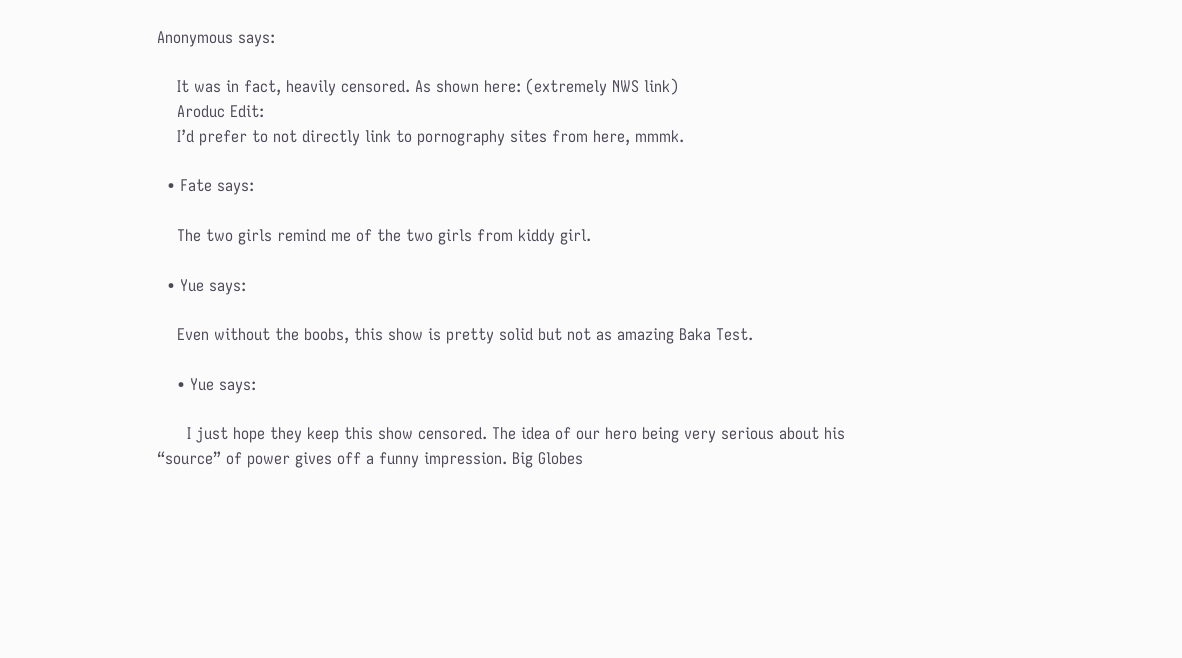Anonymous says:

    It was in fact, heavily censored. As shown here: (extremely NWS link)
    Aroduc Edit:
    I’d prefer to not directly link to pornography sites from here, mmmk.

  • Fate says:

    The two girls remind me of the two girls from kiddy girl.

  • Yue says:

    Even without the boobs, this show is pretty solid but not as amazing Baka Test.

    • Yue says:

      I just hope they keep this show censored. The idea of our hero being very serious about his “source” of power gives off a funny impression. Big Globes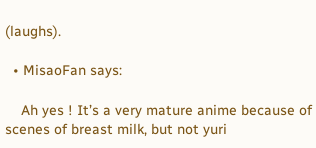(laughs).

  • MisaoFan says:

    Ah yes ! It’s a very mature anime because of scenes of breast milk, but not yuri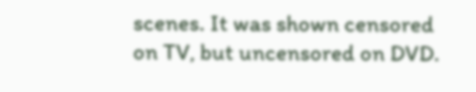scenes. It was shown censored on TV, but uncensored on DVD.